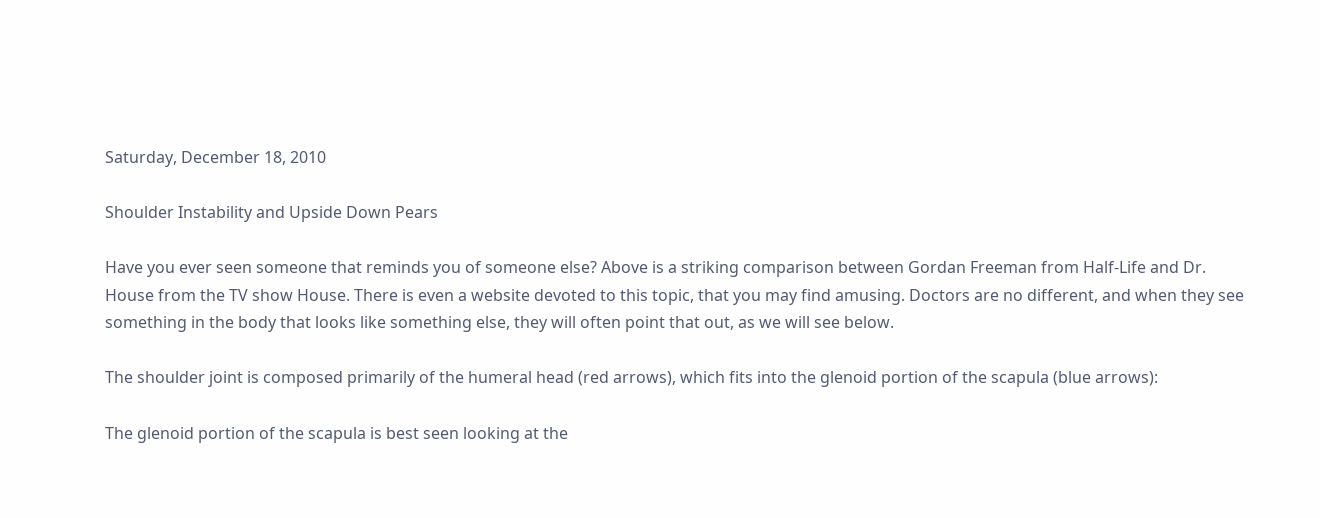Saturday, December 18, 2010

Shoulder Instability and Upside Down Pears

Have you ever seen someone that reminds you of someone else? Above is a striking comparison between Gordan Freeman from Half-Life and Dr. House from the TV show House. There is even a website devoted to this topic, that you may find amusing. Doctors are no different, and when they see something in the body that looks like something else, they will often point that out, as we will see below.

The shoulder joint is composed primarily of the humeral head (red arrows), which fits into the glenoid portion of the scapula (blue arrows):

The glenoid portion of the scapula is best seen looking at the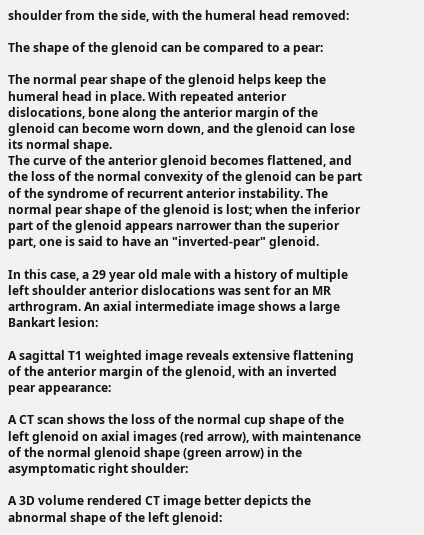shoulder from the side, with the humeral head removed:

The shape of the glenoid can be compared to a pear:

The normal pear shape of the glenoid helps keep the humeral head in place. With repeated anterior dislocations, bone along the anterior margin of the glenoid can become worn down, and the glenoid can lose its normal shape.
The curve of the anterior glenoid becomes flattened, and the loss of the normal convexity of the glenoid can be part of the syndrome of recurrent anterior instability. The normal pear shape of the glenoid is lost; when the inferior part of the glenoid appears narrower than the superior part, one is said to have an "inverted-pear" glenoid.

In this case, a 29 year old male with a history of multiple left shoulder anterior dislocations was sent for an MR arthrogram. An axial intermediate image shows a large Bankart lesion:

A sagittal T1 weighted image reveals extensive flattening of the anterior margin of the glenoid, with an inverted pear appearance:

A CT scan shows the loss of the normal cup shape of the left glenoid on axial images (red arrow), with maintenance of the normal glenoid shape (green arrow) in the asymptomatic right shoulder:

A 3D volume rendered CT image better depicts the abnormal shape of the left glenoid: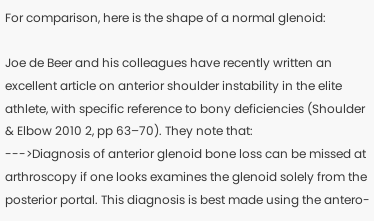For comparison, here is the shape of a normal glenoid:

Joe de Beer and his colleagues have recently written an excellent article on anterior shoulder instability in the elite athlete, with specific reference to bony deficiencies (Shoulder & Elbow 2010 2, pp 63–70). They note that:
--->Diagnosis of anterior glenoid bone loss can be missed at arthroscopy if one looks examines the glenoid solely from the posterior portal. This diagnosis is best made using the antero-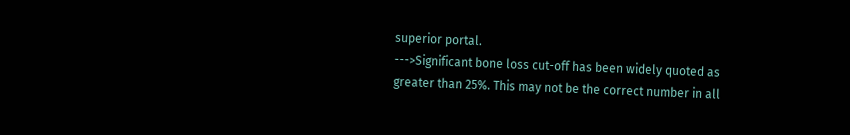superior portal.
--->Significant bone loss cut-off has been widely quoted as greater than 25%. This may not be the correct number in all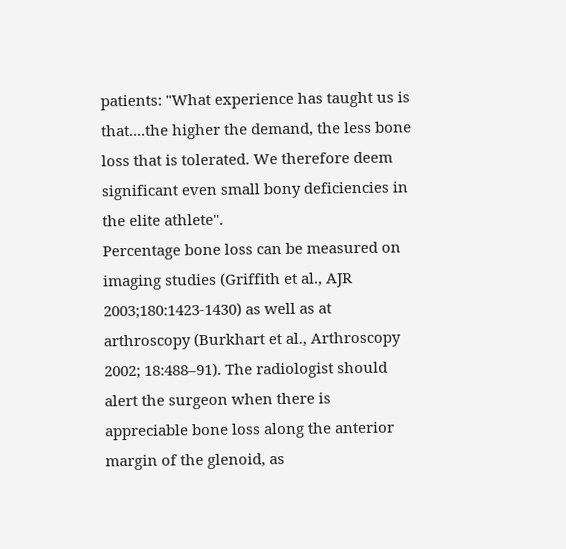patients: "What experience has taught us is that....the higher the demand, the less bone loss that is tolerated. We therefore deem significant even small bony deficiencies in the elite athlete".
Percentage bone loss can be measured on imaging studies (Griffith et al., AJR 2003;180:1423-1430) as well as at arthroscopy (Burkhart et al., Arthroscopy 2002; 18:488–91). The radiologist should alert the surgeon when there is appreciable bone loss along the anterior margin of the glenoid, as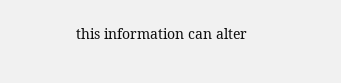this information can alter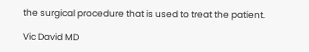the surgical procedure that is used to treat the patient.

Vic David MD